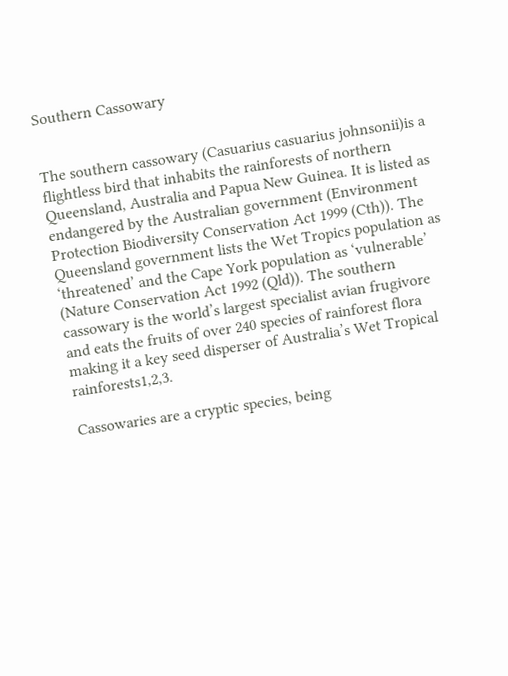Southern Cassowary


The southern cassowary (Casuarius casuarius johnsonii)is a flightless bird that inhabits the rainforests of northern Queensland, Australia and Papua New Guinea. It is listed as endangered by the Australian government (Environment Protection Biodiversity Conservation Act 1999 (Cth)). The Queensland government lists the Wet Tropics population as ‘threatened’ and the Cape York population as ‘vulnerable’ (Nature Conservation Act 1992 (Qld)). The southern cassowary is the world’s largest specialist avian frugivore and eats the fruits of over 240 species of rainforest flora making it a key seed disperser of Australia’s Wet Tropical rainforests1,2,3.

Cassowaries are a cryptic species, being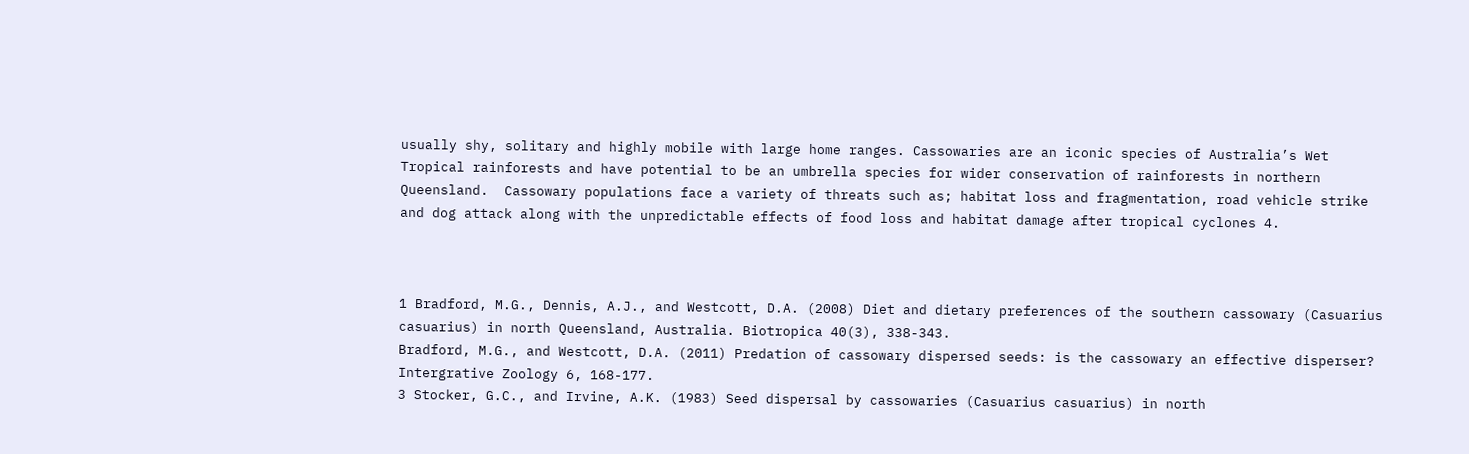usually shy, solitary and highly mobile with large home ranges. Cassowaries are an iconic species of Australia’s Wet Tropical rainforests and have potential to be an umbrella species for wider conservation of rainforests in northern Queensland.  Cassowary populations face a variety of threats such as; habitat loss and fragmentation, road vehicle strike and dog attack along with the unpredictable effects of food loss and habitat damage after tropical cyclones 4.



1 Bradford, M.G., Dennis, A.J., and Westcott, D.A. (2008) Diet and dietary preferences of the southern cassowary (Casuarius casuarius) in north Queensland, Australia. Biotropica 40(3), 338-343.
Bradford, M.G., and Westcott, D.A. (2011) Predation of cassowary dispersed seeds: is the cassowary an effective disperser? Intergrative Zoology 6, 168-177.
3 Stocker, G.C., and Irvine, A.K. (1983) Seed dispersal by cassowaries (Casuarius casuarius) in north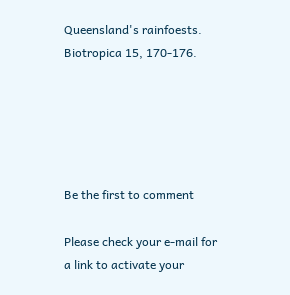Queensland's rainfoests. Biotropica 15, 170-176.





Be the first to comment

Please check your e-mail for a link to activate your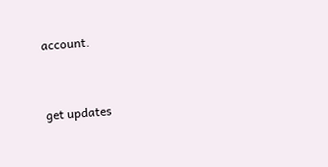account.


get updates